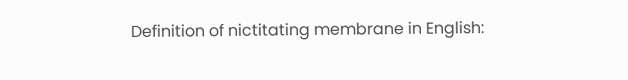Definition of nictitating membrane in English: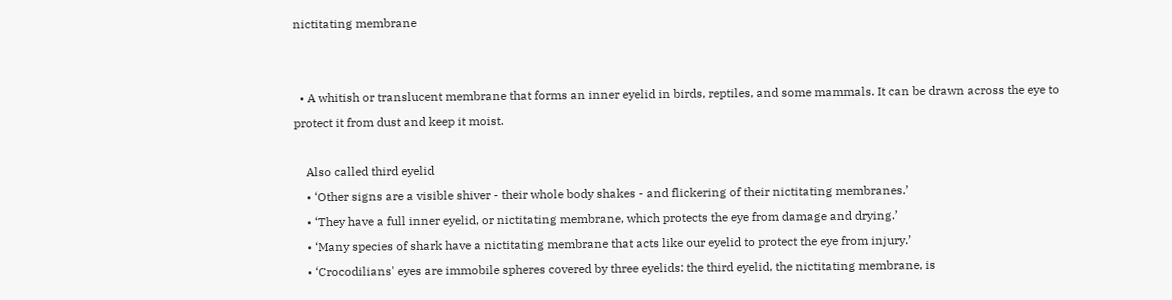nictitating membrane


  • A whitish or translucent membrane that forms an inner eyelid in birds, reptiles, and some mammals. It can be drawn across the eye to protect it from dust and keep it moist.

    Also called third eyelid
    • ‘Other signs are a visible shiver - their whole body shakes - and flickering of their nictitating membranes.’
    • ‘They have a full inner eyelid, or nictitating membrane, which protects the eye from damage and drying.’
    • ‘Many species of shark have a nictitating membrane that acts like our eyelid to protect the eye from injury.’
    • ‘Crocodilians' eyes are immobile spheres covered by three eyelids: the third eyelid, the nictitating membrane, is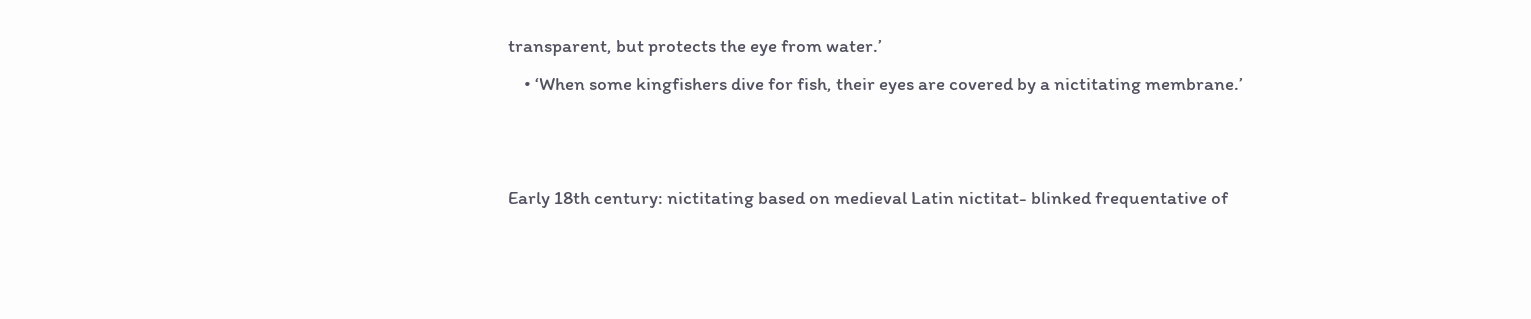transparent, but protects the eye from water.’
    • ‘When some kingfishers dive for fish, their eyes are covered by a nictitating membrane.’


Early 18th century: nictitating based on medieval Latin nictitat- blinked frequentative of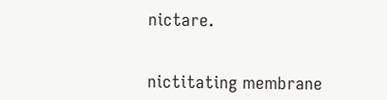nictare.


nictitating membrane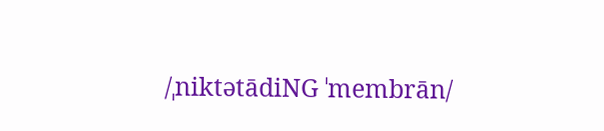/ˌniktətādiNG ˈmembrān/